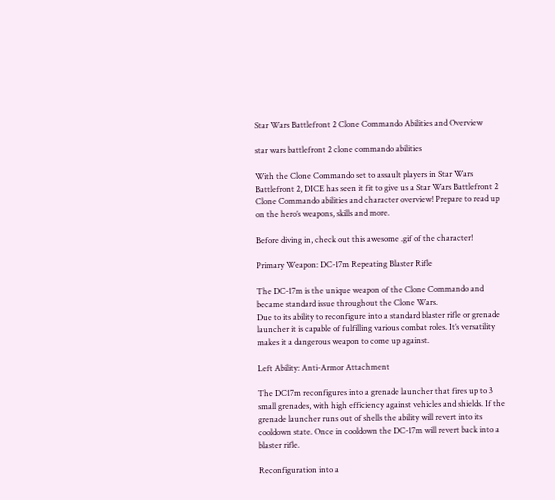Star Wars Battlefront 2 Clone Commando Abilities and Overview

star wars battlefront 2 clone commando abilities

With the Clone Commando set to assault players in Star Wars Battlefront 2, DICE has seen it fit to give us a Star Wars Battlefront 2 Clone Commando abilities and character overview! Prepare to read up on the hero’s weapons, skills and more.

Before diving in, check out this awesome .gif of the character!

Primary Weapon: DC-17m Repeating Blaster Rifle

The DC-17m is the unique weapon of the Clone Commando and became standard issue throughout the Clone Wars.
Due to its ability to reconfigure into a standard blaster rifle or grenade launcher it is capable of fulfilling various combat roles. It’s versatility makes it a dangerous weapon to come up against.

Left Ability: Anti-Armor Attachment

The DC17m reconfigures into a grenade launcher that fires up to 3 small grenades, with high efficiency against vehicles and shields. If the grenade launcher runs out of shells the ability will revert into its cooldown state. Once in cooldown the DC-17m will revert back into a blaster rifle.

Reconfiguration into a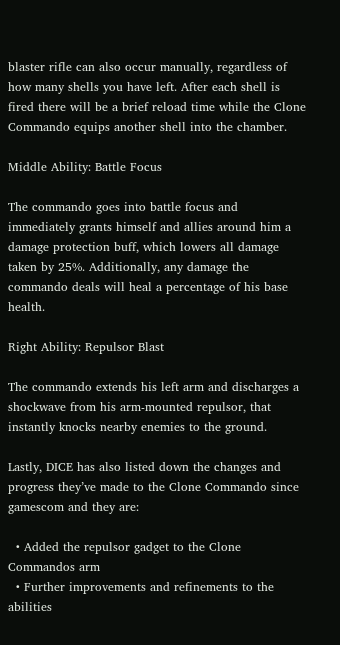blaster rifle can also occur manually, regardless of how many shells you have left. After each shell is fired there will be a brief reload time while the Clone Commando equips another shell into the chamber.

Middle Ability: Battle Focus

The commando goes into battle focus and immediately grants himself and allies around him a damage protection buff, which lowers all damage taken by 25%. Additionally, any damage the commando deals will heal a percentage of his base health.

Right Ability: Repulsor Blast

The commando extends his left arm and discharges a shockwave from his arm-mounted repulsor, that instantly knocks nearby enemies to the ground.

Lastly, DICE has also listed down the changes and progress they’ve made to the Clone Commando since gamescom and they are:

  • Added the repulsor gadget to the Clone Commandos arm
  • Further improvements and refinements to the abilities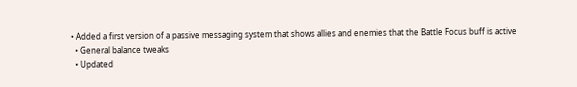• Added a first version of a passive messaging system that shows allies and enemies that the Battle Focus buff is active
  • General balance tweaks
  • Updated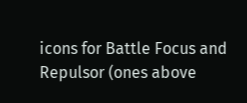icons for Battle Focus and Repulsor (ones above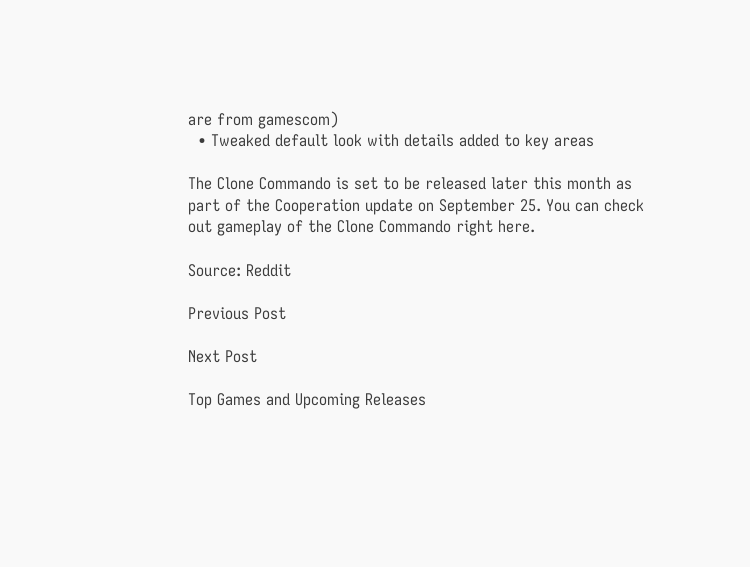are from gamescom)
  • Tweaked default look with details added to key areas

The Clone Commando is set to be released later this month as part of the Cooperation update on September 25. You can check out gameplay of the Clone Commando right here.

Source: Reddit

Previous Post

Next Post

Top Games and Upcoming Releases